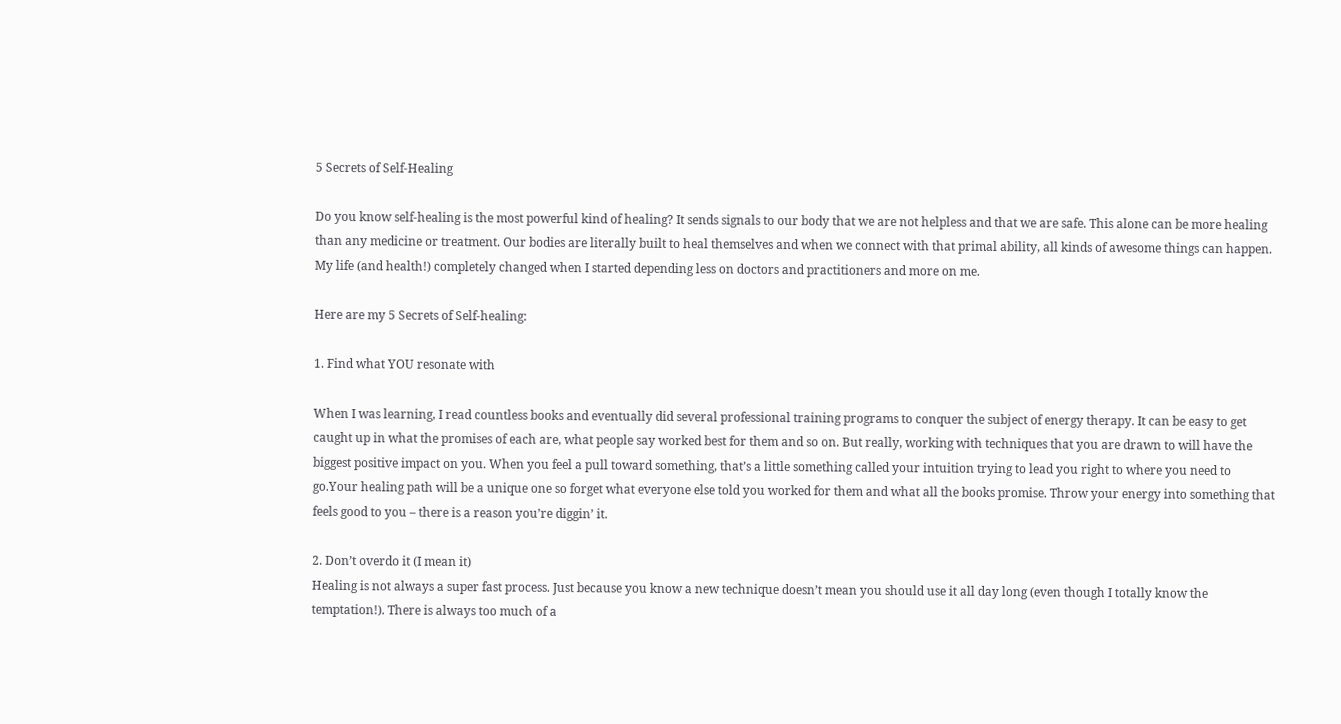5 Secrets of Self-Healing

Do you know self-healing is the most powerful kind of healing? It sends signals to our body that we are not helpless and that we are safe. This alone can be more healing than any medicine or treatment. Our bodies are literally built to heal themselves and when we connect with that primal ability, all kinds of awesome things can happen. My life (and health!) completely changed when I started depending less on doctors and practitioners and more on me.

Here are my 5 Secrets of Self-healing:

1. Find what YOU resonate with

When I was learning, I read countless books and eventually did several professional training programs to conquer the subject of energy therapy. It can be easy to get caught up in what the promises of each are, what people say worked best for them and so on. But really, working with techniques that you are drawn to will have the biggest positive impact on you. When you feel a pull toward something, that’s a little something called your intuition trying to lead you right to where you need to go.Your healing path will be a unique one so forget what everyone else told you worked for them and what all the books promise. Throw your energy into something that feels good to you – there is a reason you’re diggin’ it.

2. Don’t overdo it (I mean it)
Healing is not always a super fast process. Just because you know a new technique doesn’t mean you should use it all day long (even though I totally know the temptation!). There is always too much of a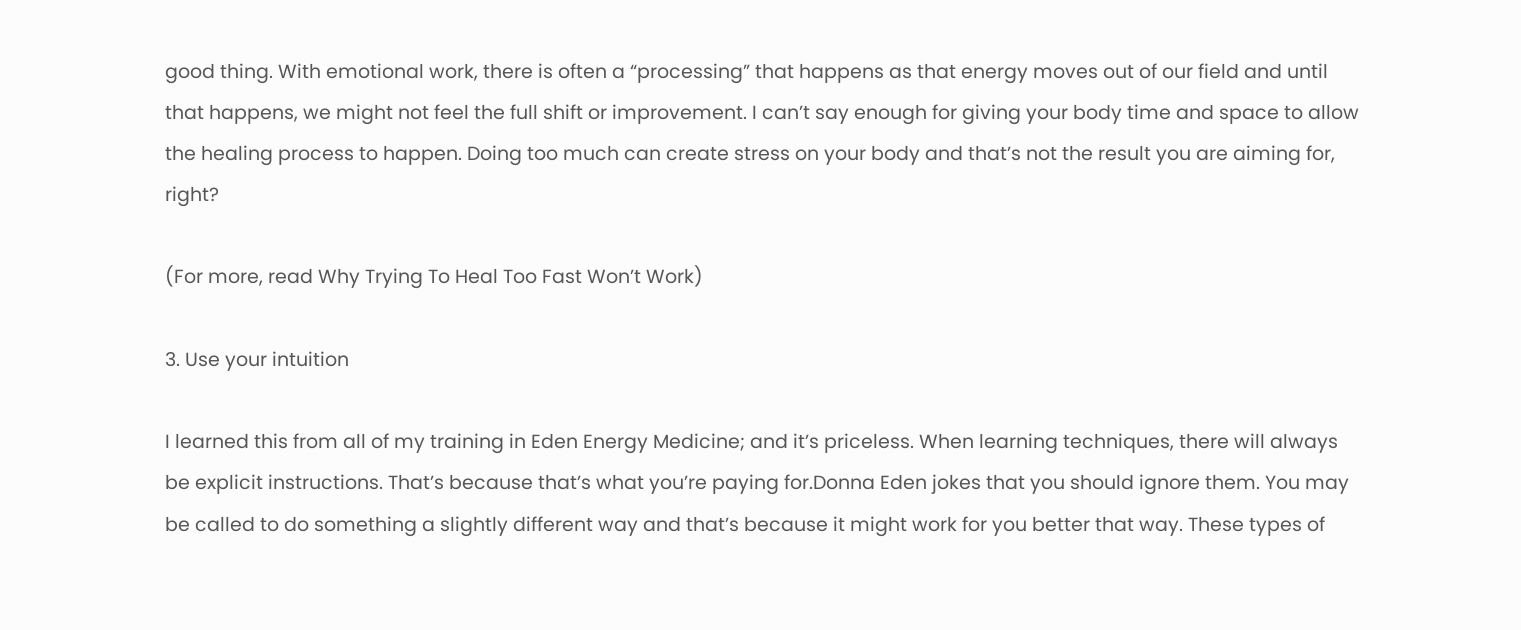good thing. With emotional work, there is often a “processing” that happens as that energy moves out of our field and until that happens, we might not feel the full shift or improvement. I can’t say enough for giving your body time and space to allow the healing process to happen. Doing too much can create stress on your body and that’s not the result you are aiming for, right?

(For more, read Why Trying To Heal Too Fast Won’t Work)

3. Use your intuition

I learned this from all of my training in Eden Energy Medicine; and it’s priceless. When learning techniques, there will always be explicit instructions. That’s because that’s what you’re paying for.Donna Eden jokes that you should ignore them. You may be called to do something a slightly different way and that’s because it might work for you better that way. These types of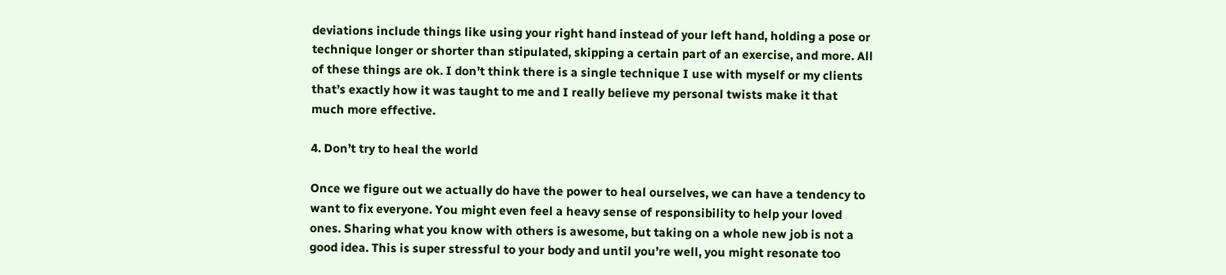deviations include things like using your right hand instead of your left hand, holding a pose or technique longer or shorter than stipulated, skipping a certain part of an exercise, and more. All of these things are ok. I don’t think there is a single technique I use with myself or my clients that’s exactly how it was taught to me and I really believe my personal twists make it that much more effective.

4. Don’t try to heal the world

Once we figure out we actually do have the power to heal ourselves, we can have a tendency to want to fix everyone. You might even feel a heavy sense of responsibility to help your loved ones. Sharing what you know with others is awesome, but taking on a whole new job is not a good idea. This is super stressful to your body and until you’re well, you might resonate too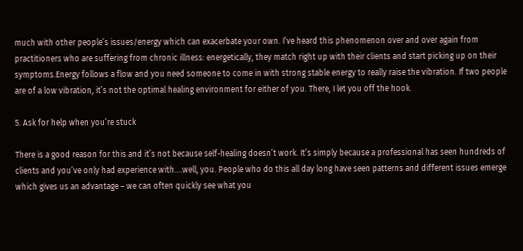much with other people’s issues/energy which can exacerbate your own. I’ve heard this phenomenon over and over again from practitioners who are suffering from chronic illness: energetically, they match right up with their clients and start picking up on their symptoms.Energy follows a flow and you need someone to come in with strong stable energy to really raise the vibration. If two people are of a low vibration, it’s not the optimal healing environment for either of you. There, I let you off the hook.

5. Ask for help when you’re stuck

There is a good reason for this and it’s not because self-healing doesn’t work. It’s simply because a professional has seen hundreds of clients and you’ve only had experience with….well, you. People who do this all day long have seen patterns and different issues emerge which gives us an advantage – we can often quickly see what you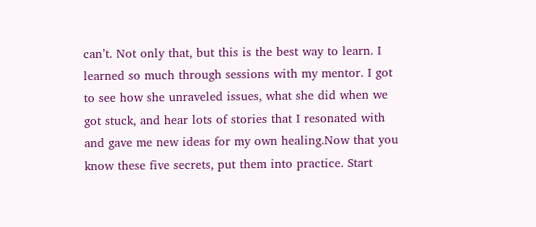can’t. Not only that, but this is the best way to learn. I learned so much through sessions with my mentor. I got to see how she unraveled issues, what she did when we got stuck, and hear lots of stories that I resonated with and gave me new ideas for my own healing.Now that you know these five secrets, put them into practice. Start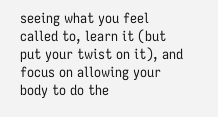seeing what you feel called to, learn it (but put your twist on it), and focus on allowing your body to do the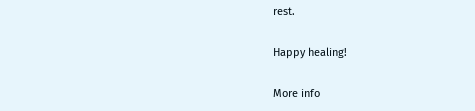rest.

Happy healing!

More info